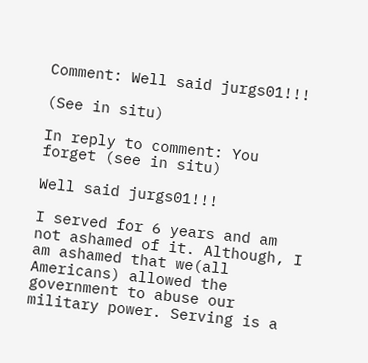Comment: Well said jurgs01!!!

(See in situ)

In reply to comment: You forget (see in situ)

Well said jurgs01!!!

I served for 6 years and am not ashamed of it. Although, I am ashamed that we(all Americans) allowed the government to abuse our military power. Serving is a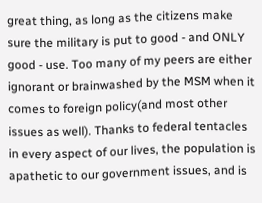great thing, as long as the citizens make sure the military is put to good - and ONLY good - use. Too many of my peers are either ignorant or brainwashed by the MSM when it comes to foreign policy(and most other issues as well). Thanks to federal tentacles in every aspect of our lives, the population is apathetic to our government issues, and is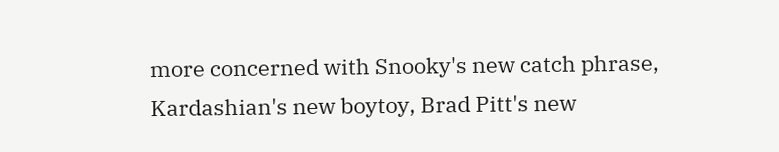more concerned with Snooky's new catch phrase, Kardashian's new boytoy, Brad Pitt's new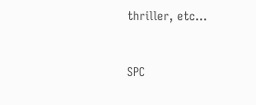thriller, etc...


SPC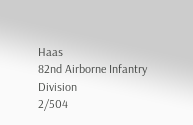Haas
82nd Airborne Infantry Division
2/504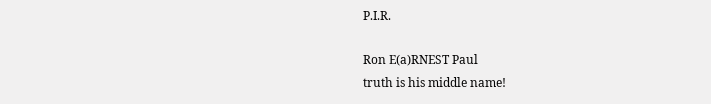P.I.R.

Ron E(a)RNEST Paul
truth is his middle name!